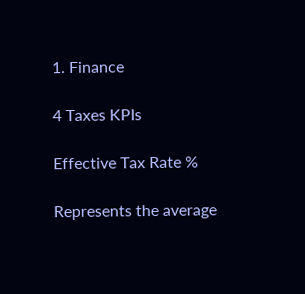1. Finance

4 Taxes KPIs

Effective Tax Rate %

Represents the average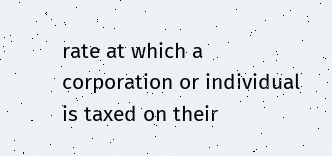rate at which a corporation or individual is taxed on their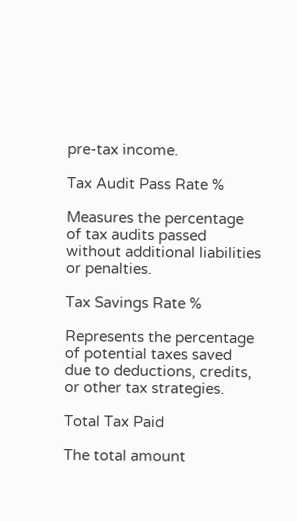pre-tax income.

Tax Audit Pass Rate %

Measures the percentage of tax audits passed without additional liabilities or penalties.

Tax Savings Rate %

Represents the percentage of potential taxes saved due to deductions, credits, or other tax strategies.

Total Tax Paid

The total amount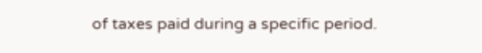of taxes paid during a specific period.